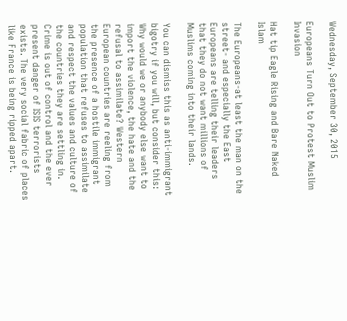Wednesday, September 30, 2015

Europeans Turn Out to Protest Muslim Invasion

Hat tip Eagle Rising and Bare Naked Islam

The Europeans-at least the man on the street- and especially the East Europeans are telling their leaders that they do not want millions of Muslims coming into their lands.

You can dismiss this as anti-immigrant bigotry if you will, but consider this: Why would we or anybody else want to import the violence, the hate and the refusal to assimilate? Western European countries are reeling from the presence of a hostile immigrant population that refuses to assimilate and respect the values and culture of the countries they are settling in. Crime is out of control and the ever present danger of ISIS terrorists exists. The very social fabric of places like France is being ripped apart.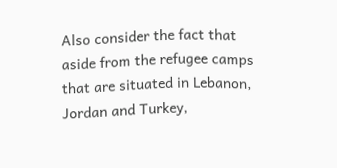Also consider the fact that aside from the refugee camps that are situated in Lebanon, Jordan and Turkey,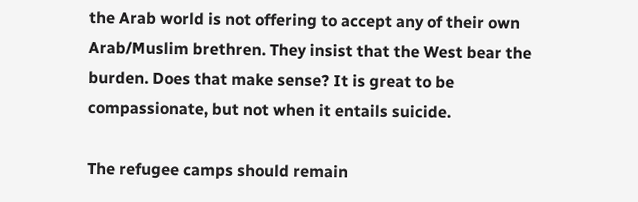the Arab world is not offering to accept any of their own Arab/Muslim brethren. They insist that the West bear the burden. Does that make sense? It is great to be compassionate, but not when it entails suicide.

The refugee camps should remain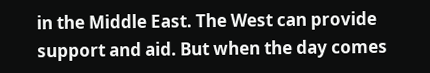in the Middle East. The West can provide support and aid. But when the day comes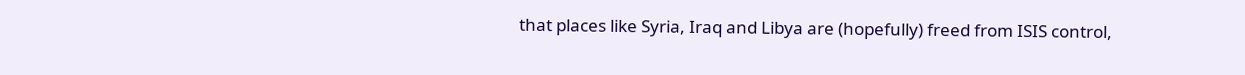that places like Syria, Iraq and Libya are (hopefully) freed from ISIS control,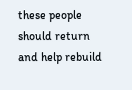these people should return and help rebuild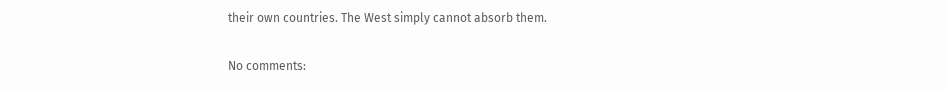their own countries. The West simply cannot absorb them.

No comments: